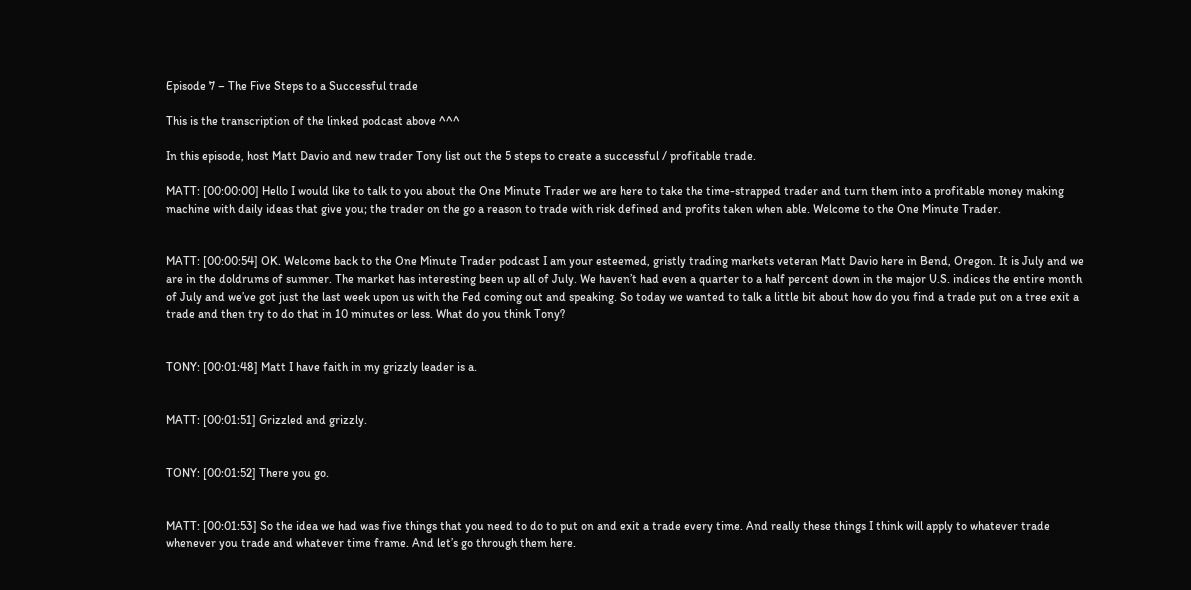Episode 7 – The Five Steps to a Successful trade

This is the transcription of the linked podcast above ^^^

In this episode, host Matt Davio and new trader Tony list out the 5 steps to create a successful / profitable trade.

MATT: [00:00:00] Hello I would like to talk to you about the One Minute Trader we are here to take the time-strapped trader and turn them into a profitable money making machine with daily ideas that give you; the trader on the go a reason to trade with risk defined and profits taken when able. Welcome to the One Minute Trader.


MATT: [00:00:54] OK. Welcome back to the One Minute Trader podcast I am your esteemed, gristly trading markets veteran Matt Davio here in Bend, Oregon. It is July and we are in the doldrums of summer. The market has interesting been up all of July. We haven’t had even a quarter to a half percent down in the major U.S. indices the entire month of July and we’ve got just the last week upon us with the Fed coming out and speaking. So today we wanted to talk a little bit about how do you find a trade put on a tree exit a trade and then try to do that in 10 minutes or less. What do you think Tony?


TONY: [00:01:48] Matt I have faith in my grizzly leader is a.


MATT: [00:01:51] Grizzled and grizzly.


TONY: [00:01:52] There you go.


MATT: [00:01:53] So the idea we had was five things that you need to do to put on and exit a trade every time. And really these things I think will apply to whatever trade whenever you trade and whatever time frame. And let’s go through them here.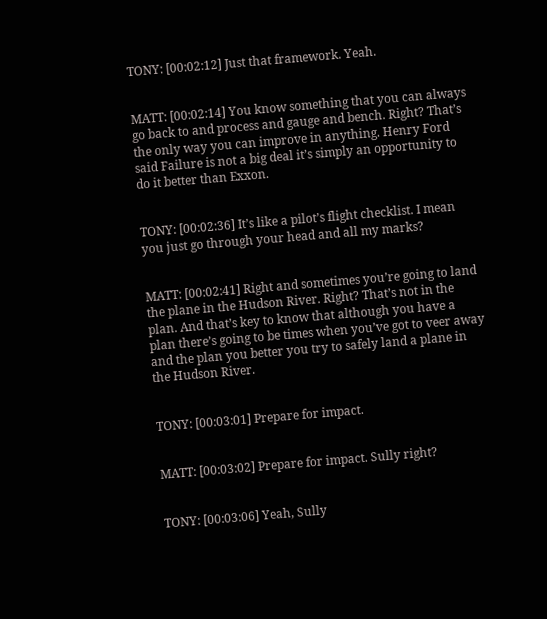TONY: [00:02:12] Just that framework. Yeah.


MATT: [00:02:14] You know something that you can always go back to and process and gauge and bench. Right? That’s the only way you can improve in anything. Henry Ford said Failure is not a big deal it’s simply an opportunity to do it better than Exxon.


TONY: [00:02:36] It’s like a pilot’s flight checklist. I mean you just go through your head and all my marks?


MATT: [00:02:41] Right and sometimes you’re going to land the plane in the Hudson River. Right? That’s not in the plan. And that’s key to know that although you have a plan there’s going to be times when you’ve got to veer away and the plan you better you try to safely land a plane in the Hudson River.


TONY: [00:03:01] Prepare for impact.


MATT: [00:03:02] Prepare for impact. Sully right?


TONY: [00:03:06] Yeah, Sully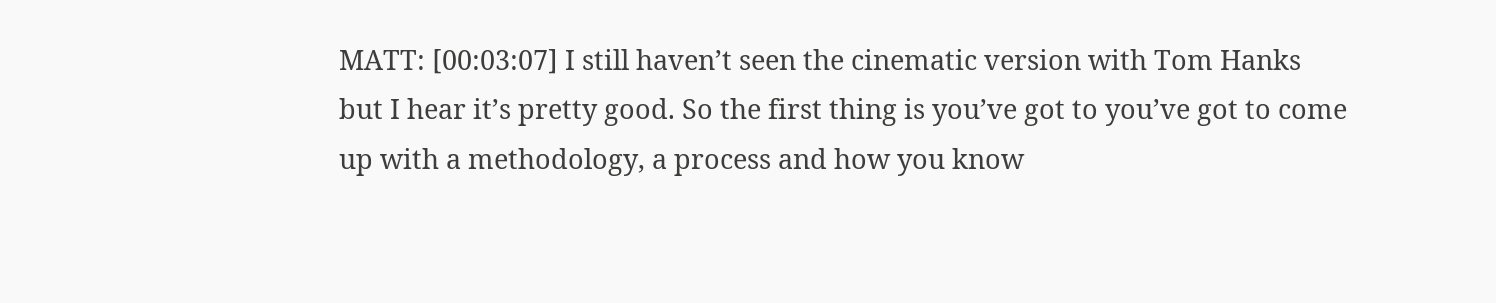MATT: [00:03:07] I still haven’t seen the cinematic version with Tom Hanks but I hear it’s pretty good. So the first thing is you’ve got to you’ve got to come up with a methodology, a process and how you know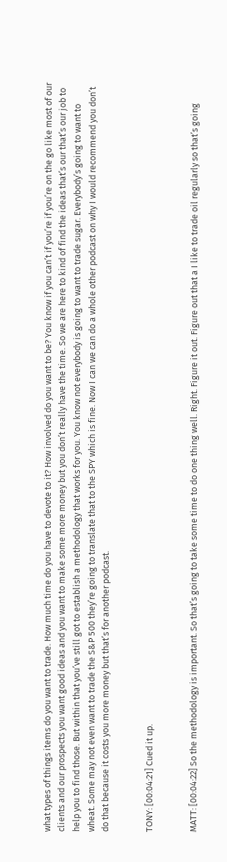what types of things items do you want to trade. How much time do you have to devote to it? How involved do you want to be? You know if you can’t if you’re if you’re on the go like most of our clients and our prospects you want good ideas and you want to make some more money but you don’t really have the time. So we are here to kind of find the ideas that’s our that’s our job to help you to find those. But within that you’ve still got to establish a methodology that works for you. You know not everybody is going to want to trade sugar. Everybody’s going to want to wheat. Some may not even want to trade the S&P 500 they’re going to translate that to the SPY which is fine. Now I can we can do a whole other podcast on why I would recommend you don’t do that because it costs you more money but that’s for another podcast.


TONY: [00:04:21] Cued it up.


MATT: [00:04:22] So the methodology is important. So that’s going to take some time to do one thing well. Right. Figure it out. Figure out that a I like to trade oil regularly so that’s going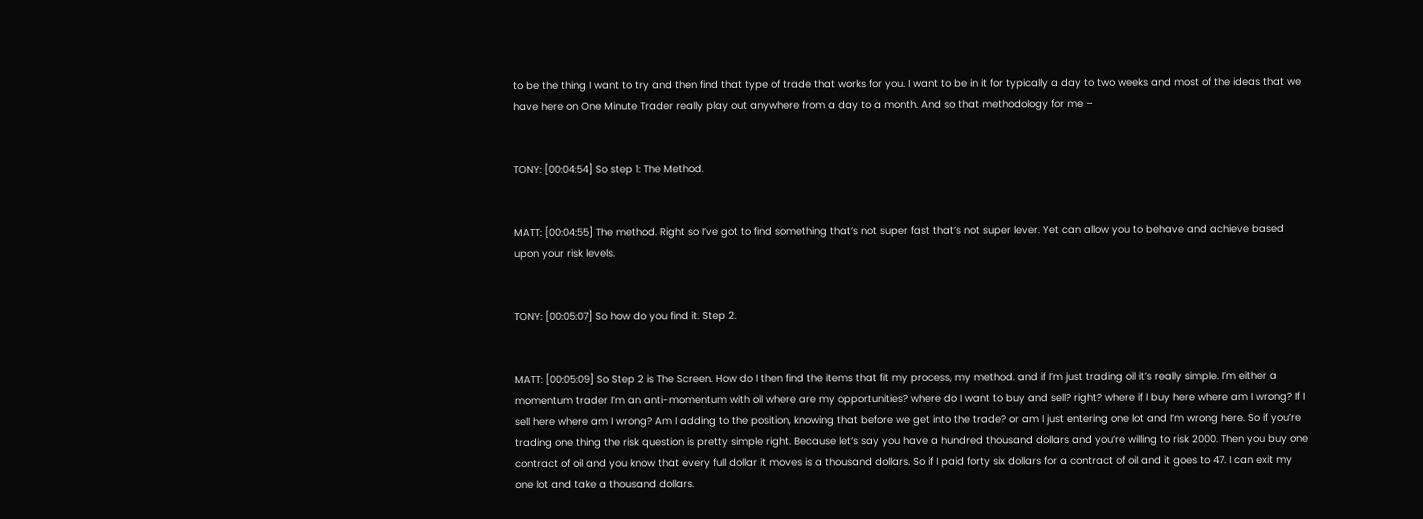to be the thing I want to try and then find that type of trade that works for you. I want to be in it for typically a day to two weeks and most of the ideas that we have here on One Minute Trader really play out anywhere from a day to a month. And so that methodology for me –


TONY: [00:04:54] So step 1: The Method.


MATT: [00:04:55] The method. Right so I’ve got to find something that’s not super fast that’s not super lever. Yet can allow you to behave and achieve based upon your risk levels.


TONY: [00:05:07] So how do you find it. Step 2.


MATT: [00:05:09] So Step 2 is The Screen. How do I then find the items that fit my process, my method. and if I’m just trading oil it’s really simple. I’m either a momentum trader I’m an anti-momentum with oil where are my opportunities? where do I want to buy and sell? right? where if I buy here where am I wrong? If I sell here where am I wrong? Am I adding to the position, knowing that before we get into the trade? or am I just entering one lot and I’m wrong here. So if you’re trading one thing the risk question is pretty simple right. Because let’s say you have a hundred thousand dollars and you’re willing to risk 2000. Then you buy one contract of oil and you know that every full dollar it moves is a thousand dollars. So if I paid forty six dollars for a contract of oil and it goes to 47. I can exit my one lot and take a thousand dollars.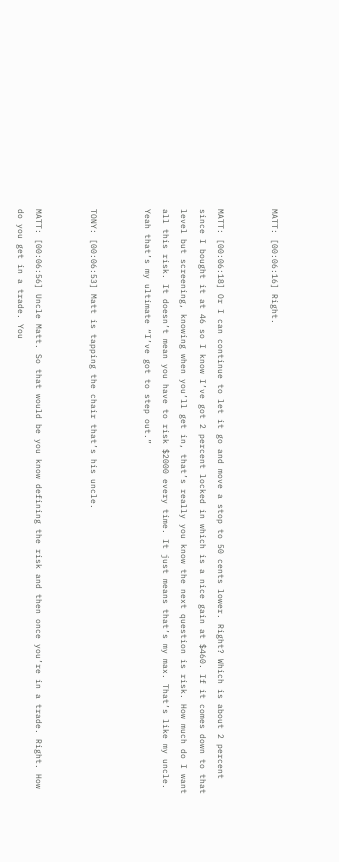MATT: [00:06:16] Right.


MATT: [00:06:18] Or I can continue to let it go and move a stop to 50 cents lower. Right? Which is about 2 percent since I bought it at 46 so I know I’ve got 2 percent locked in which is a nice gain at $460. If it comes down to that level but screening, knowing when you’ll get in, that’s really you know the next question is risk. How much do I want all this risk. It doesn’t mean you have to risk $2000 every time. It just means that’s my max. That’s like my uncle. Yeah that’s my ultimate “I’ve got to step out.”


TONY: [00:06:53] Matt is tapping the chair that’s his uncle.


MATT: [00:06:56] Uncle Matt. So that would be you know defining the risk and then once you’re in a trade. Right. How do you get in a trade. You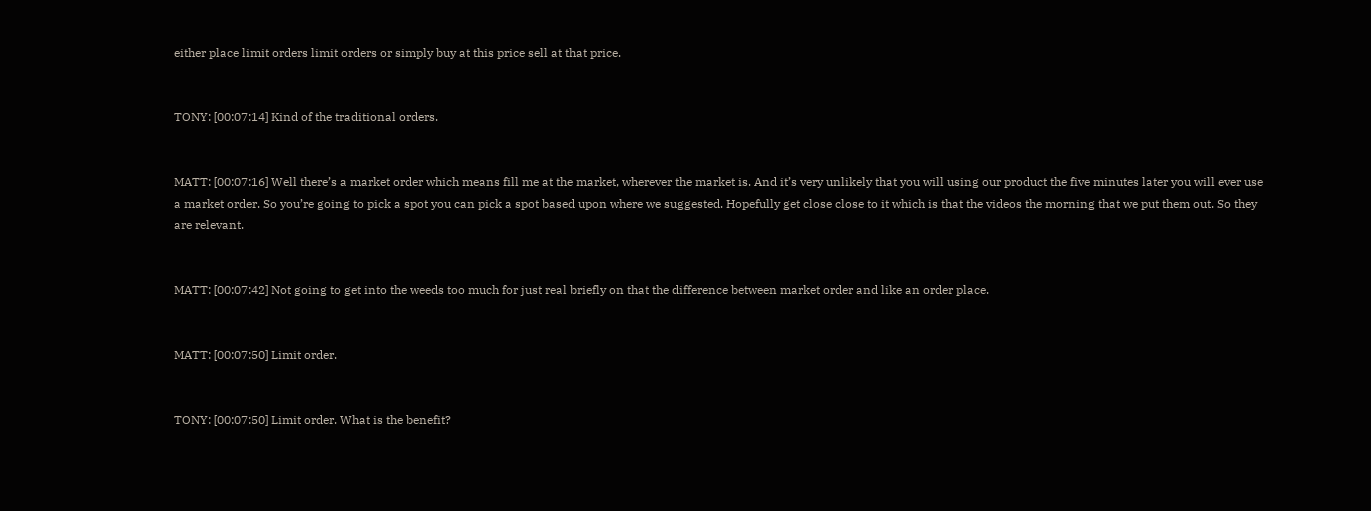either place limit orders limit orders or simply buy at this price sell at that price.


TONY: [00:07:14] Kind of the traditional orders.


MATT: [00:07:16] Well there’s a market order which means fill me at the market, wherever the market is. And it’s very unlikely that you will using our product the five minutes later you will ever use a market order. So you’re going to pick a spot you can pick a spot based upon where we suggested. Hopefully get close close to it which is that the videos the morning that we put them out. So they are relevant.


MATT: [00:07:42] Not going to get into the weeds too much for just real briefly on that the difference between market order and like an order place.


MATT: [00:07:50] Limit order.


TONY: [00:07:50] Limit order. What is the benefit?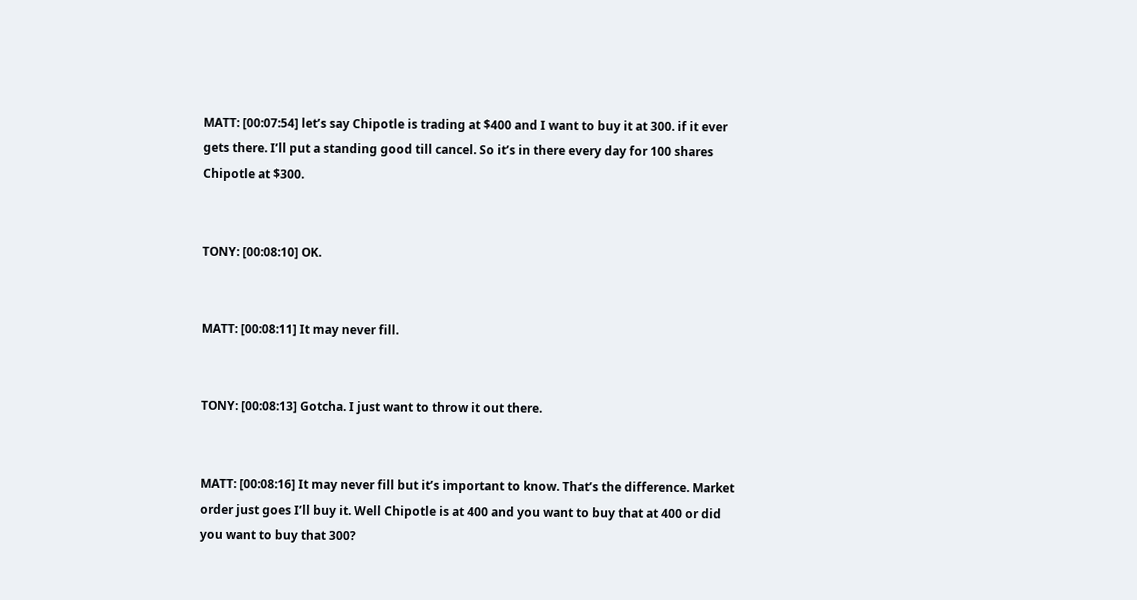MATT: [00:07:54] let’s say Chipotle is trading at $400 and I want to buy it at 300. if it ever gets there. I’ll put a standing good till cancel. So it’s in there every day for 100 shares Chipotle at $300.


TONY: [00:08:10] OK.


MATT: [00:08:11] It may never fill.


TONY: [00:08:13] Gotcha. I just want to throw it out there.


MATT: [00:08:16] It may never fill but it’s important to know. That’s the difference. Market order just goes I’ll buy it. Well Chipotle is at 400 and you want to buy that at 400 or did you want to buy that 300?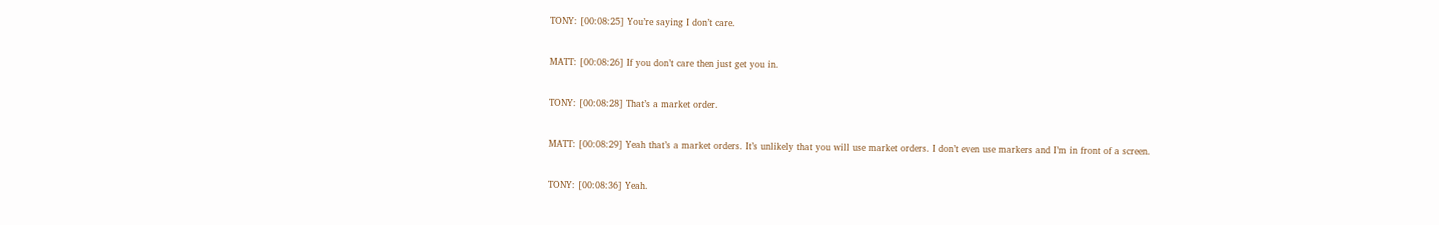TONY: [00:08:25] You’re saying I don’t care.


MATT: [00:08:26] If you don’t care then just get you in.


TONY: [00:08:28] That’s a market order.


MATT: [00:08:29] Yeah that’s a market orders. It’s unlikely that you will use market orders. I don’t even use markers and I’m in front of a screen.


TONY: [00:08:36] Yeah.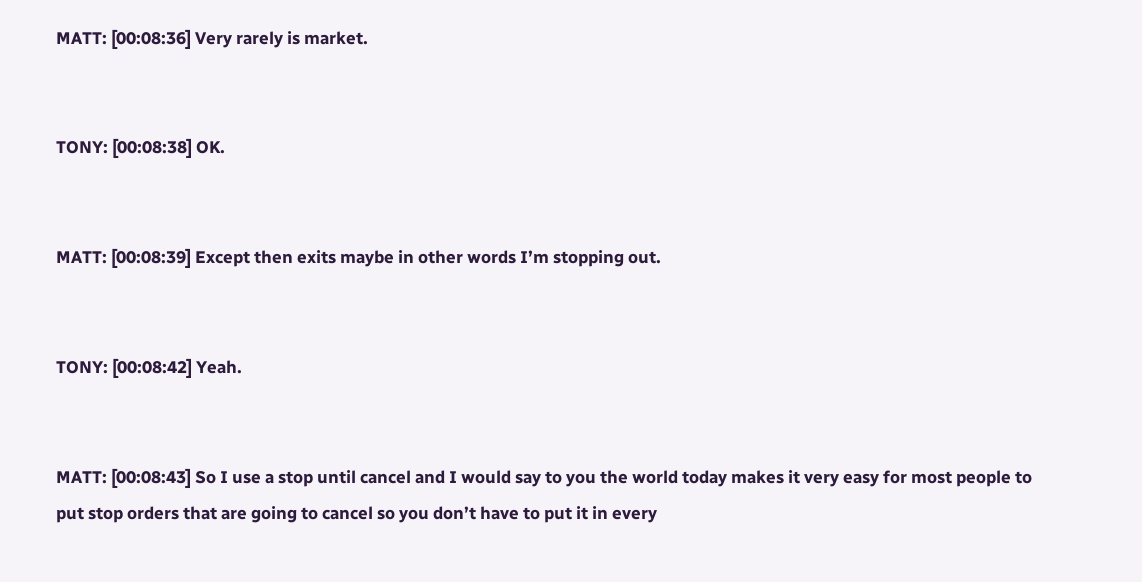MATT: [00:08:36] Very rarely is market.


TONY: [00:08:38] OK.


MATT: [00:08:39] Except then exits maybe in other words I’m stopping out.


TONY: [00:08:42] Yeah.


MATT: [00:08:43] So I use a stop until cancel and I would say to you the world today makes it very easy for most people to put stop orders that are going to cancel so you don’t have to put it in every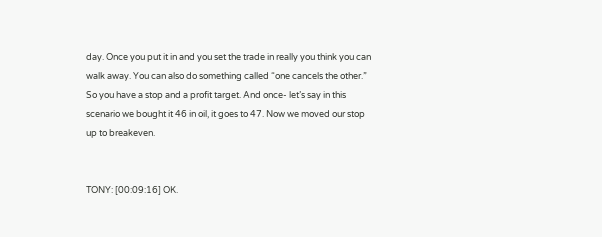day. Once you put it in and you set the trade in really you think you can walk away. You can also do something called “one cancels the other.” So you have a stop and a profit target. And once- let’s say in this scenario we bought it 46 in oil, it goes to 47. Now we moved our stop up to breakeven.


TONY: [00:09:16] OK.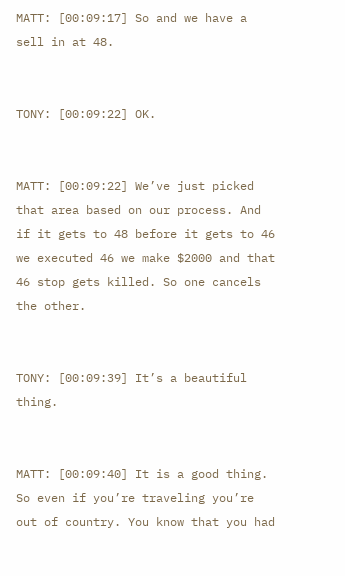MATT: [00:09:17] So and we have a sell in at 48.


TONY: [00:09:22] OK.


MATT: [00:09:22] We’ve just picked that area based on our process. And if it gets to 48 before it gets to 46 we executed 46 we make $2000 and that 46 stop gets killed. So one cancels the other.


TONY: [00:09:39] It’s a beautiful thing.


MATT: [00:09:40] It is a good thing. So even if you’re traveling you’re out of country. You know that you had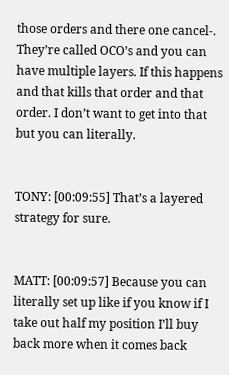those orders and there one cancel-. They’re called OCO’s and you can have multiple layers. If this happens and that kills that order and that order. I don’t want to get into that but you can literally.


TONY: [00:09:55] That’s a layered strategy for sure.


MATT: [00:09:57] Because you can literally set up like if you know if I take out half my position I’ll buy back more when it comes back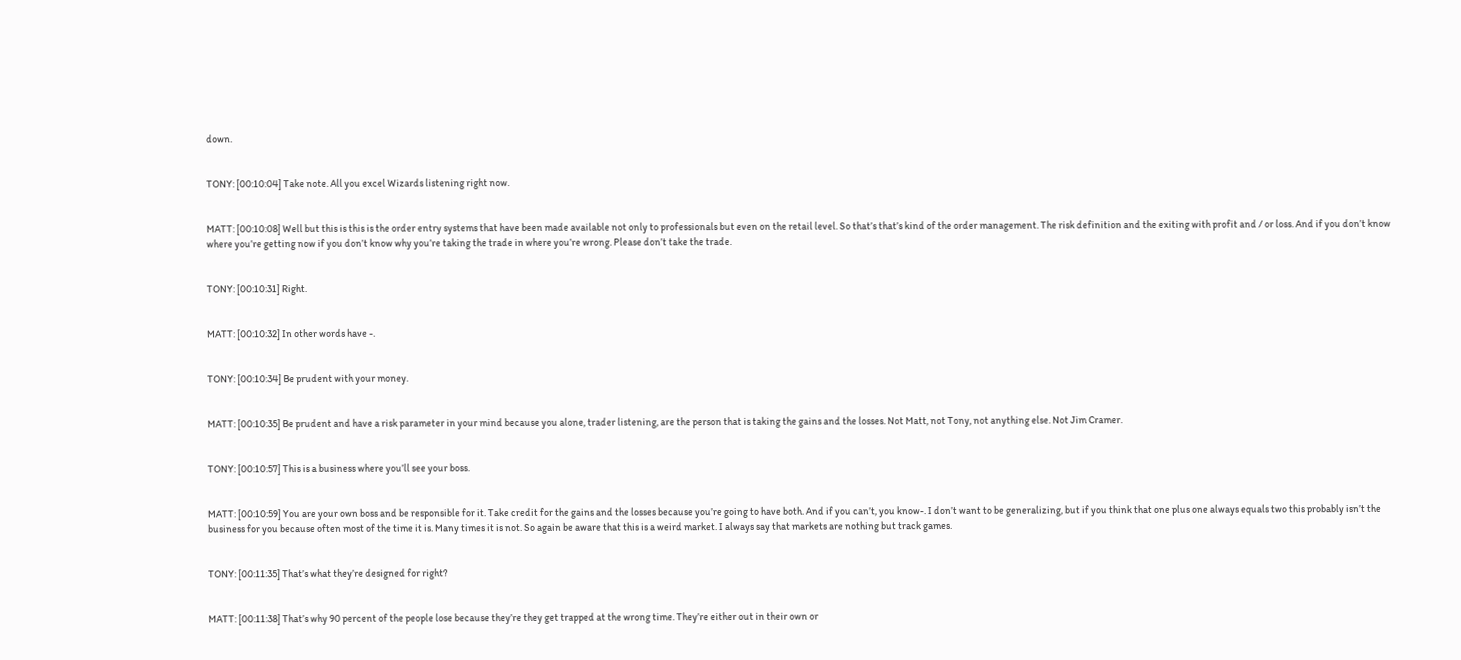down.


TONY: [00:10:04] Take note. All you excel Wizards listening right now.


MATT: [00:10:08] Well but this is this is the order entry systems that have been made available not only to professionals but even on the retail level. So that’s that’s kind of the order management. The risk definition and the exiting with profit and / or loss. And if you don’t know where you’re getting now if you don’t know why you’re taking the trade in where you’re wrong. Please don’t take the trade.


TONY: [00:10:31] Right.


MATT: [00:10:32] In other words have -.


TONY: [00:10:34] Be prudent with your money.


MATT: [00:10:35] Be prudent and have a risk parameter in your mind because you alone, trader listening, are the person that is taking the gains and the losses. Not Matt, not Tony, not anything else. Not Jim Cramer.


TONY: [00:10:57] This is a business where you’ll see your boss.


MATT: [00:10:59] You are your own boss and be responsible for it. Take credit for the gains and the losses because you’re going to have both. And if you can’t, you know-. I don’t want to be generalizing, but if you think that one plus one always equals two this probably isn’t the business for you because often most of the time it is. Many times it is not. So again be aware that this is a weird market. I always say that markets are nothing but track games.


TONY: [00:11:35] That’s what they’re designed for right?


MATT: [00:11:38] That’s why 90 percent of the people lose because they’re they get trapped at the wrong time. They’re either out in their own or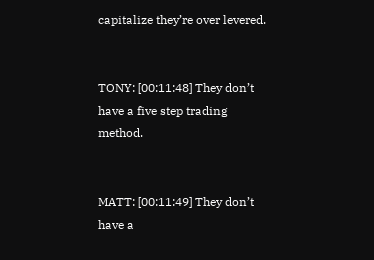capitalize they’re over levered.


TONY: [00:11:48] They don’t have a five step trading method.


MATT: [00:11:49] They don’t have a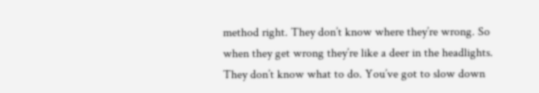method right. They don’t know where they’re wrong. So when they get wrong they’re like a deer in the headlights. They don’t know what to do. You’ve got to slow down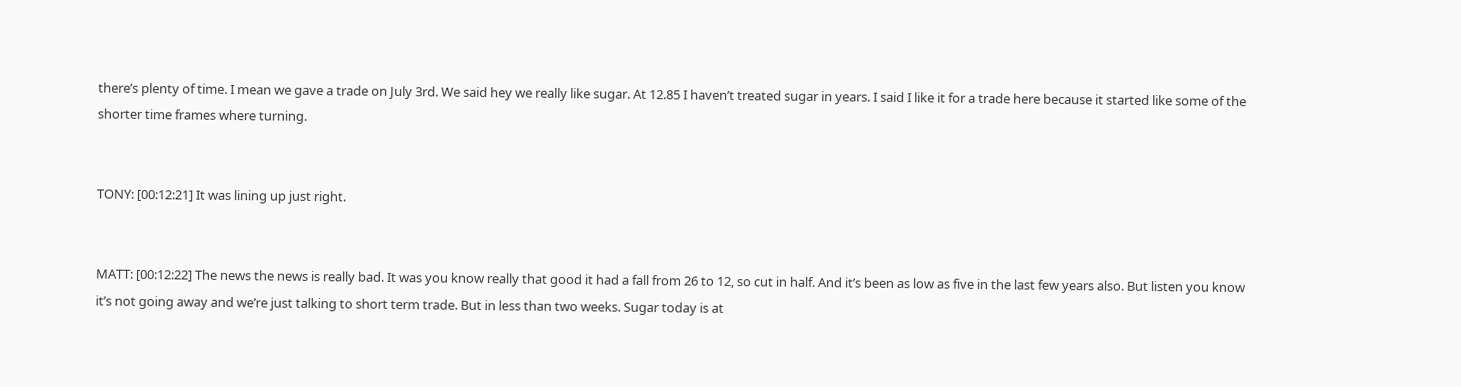there’s plenty of time. I mean we gave a trade on July 3rd. We said hey we really like sugar. At 12.85 I haven’t treated sugar in years. I said I like it for a trade here because it started like some of the shorter time frames where turning.


TONY: [00:12:21] It was lining up just right.


MATT: [00:12:22] The news the news is really bad. It was you know really that good it had a fall from 26 to 12, so cut in half. And it’s been as low as five in the last few years also. But listen you know it’s not going away and we’re just talking to short term trade. But in less than two weeks. Sugar today is at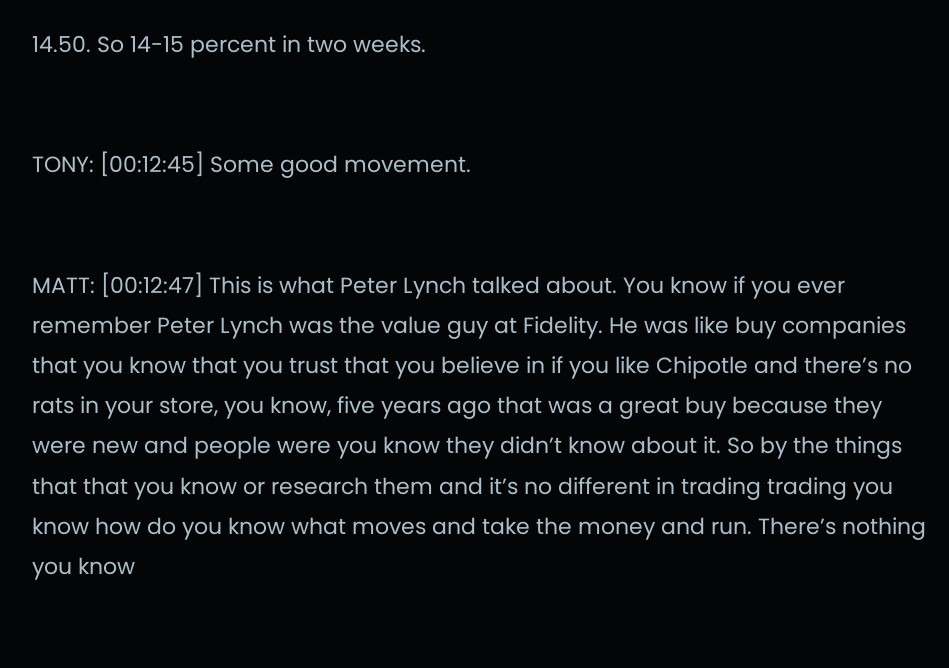14.50. So 14-15 percent in two weeks.


TONY: [00:12:45] Some good movement.


MATT: [00:12:47] This is what Peter Lynch talked about. You know if you ever remember Peter Lynch was the value guy at Fidelity. He was like buy companies that you know that you trust that you believe in if you like Chipotle and there’s no rats in your store, you know, five years ago that was a great buy because they were new and people were you know they didn’t know about it. So by the things that that you know or research them and it’s no different in trading trading you know how do you know what moves and take the money and run. There’s nothing you know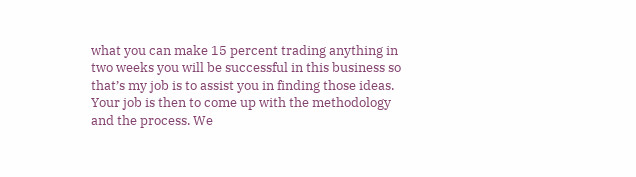what you can make 15 percent trading anything in two weeks you will be successful in this business so that’s my job is to assist you in finding those ideas. Your job is then to come up with the methodology and the process. We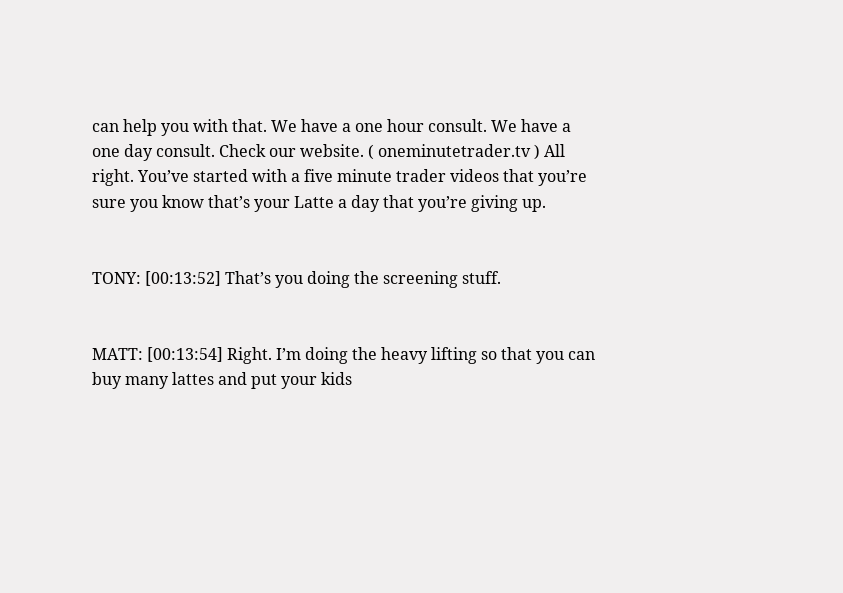can help you with that. We have a one hour consult. We have a one day consult. Check our website. ( oneminutetrader.tv ) All right. You’ve started with a five minute trader videos that you’re sure you know that’s your Latte a day that you’re giving up.


TONY: [00:13:52] That’s you doing the screening stuff.


MATT: [00:13:54] Right. I’m doing the heavy lifting so that you can buy many lattes and put your kids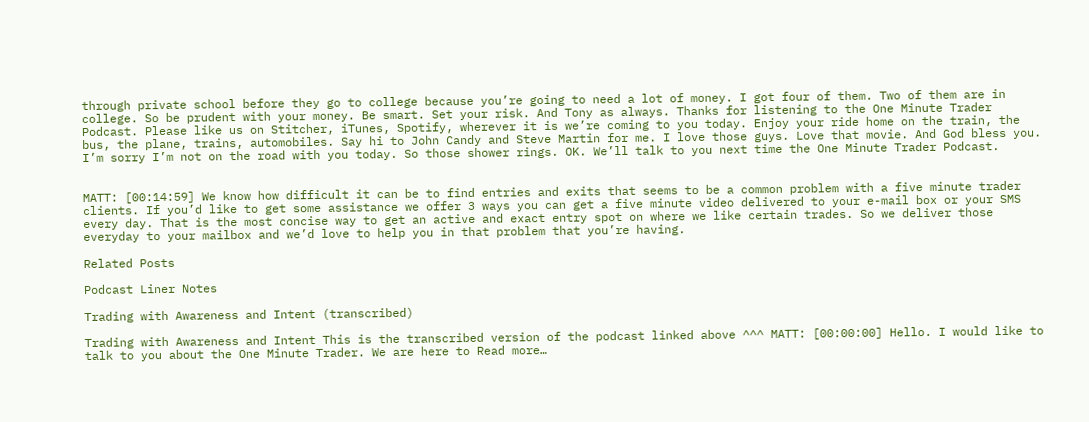through private school before they go to college because you’re going to need a lot of money. I got four of them. Two of them are in college. So be prudent with your money. Be smart. Set your risk. And Tony as always. Thanks for listening to the One Minute Trader Podcast. Please like us on Stitcher, iTunes, Spotify, wherever it is we’re coming to you today. Enjoy your ride home on the train, the bus, the plane, trains, automobiles. Say hi to John Candy and Steve Martin for me. I love those guys. Love that movie. And God bless you. I’m sorry I’m not on the road with you today. So those shower rings. OK. We’ll talk to you next time the One Minute Trader Podcast.


MATT: [00:14:59] We know how difficult it can be to find entries and exits that seems to be a common problem with a five minute trader clients. If you’d like to get some assistance we offer 3 ways you can get a five minute video delivered to your e-mail box or your SMS every day. That is the most concise way to get an active and exact entry spot on where we like certain trades. So we deliver those everyday to your mailbox and we’d love to help you in that problem that you’re having.

Related Posts

Podcast Liner Notes

Trading with Awareness and Intent (transcribed)

Trading with Awareness and Intent This is the transcribed version of the podcast linked above ^^^ MATT: [00:00:00] Hello. I would like to talk to you about the One Minute Trader. We are here to Read more…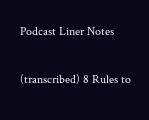Podcast Liner Notes

(transcribed) 8 Rules to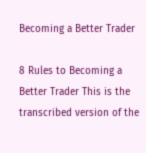Becoming a Better Trader

8 Rules to Becoming a Better Trader This is the transcribed version of the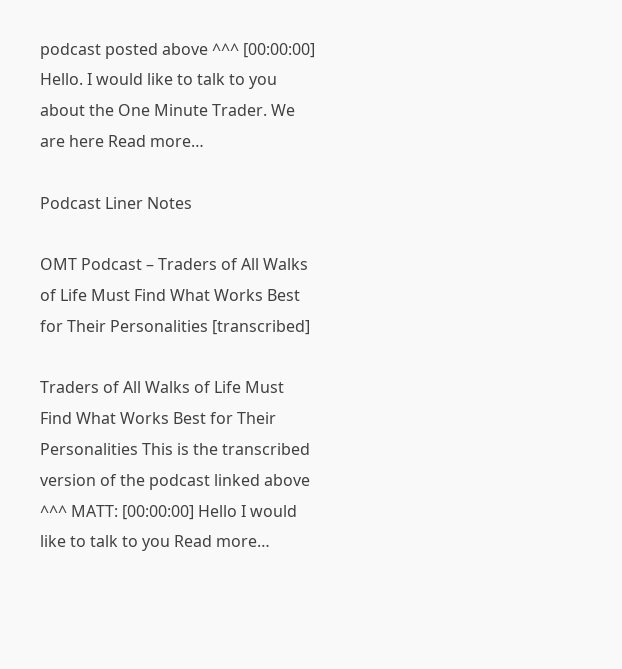podcast posted above ^^^ [00:00:00] Hello. I would like to talk to you about the One Minute Trader. We are here Read more…

Podcast Liner Notes

OMT Podcast – Traders of All Walks of Life Must Find What Works Best for Their Personalities [transcribed]

Traders of All Walks of Life Must Find What Works Best for Their Personalities This is the transcribed version of the podcast linked above ^^^ MATT: [00:00:00] Hello I would like to talk to you Read more…